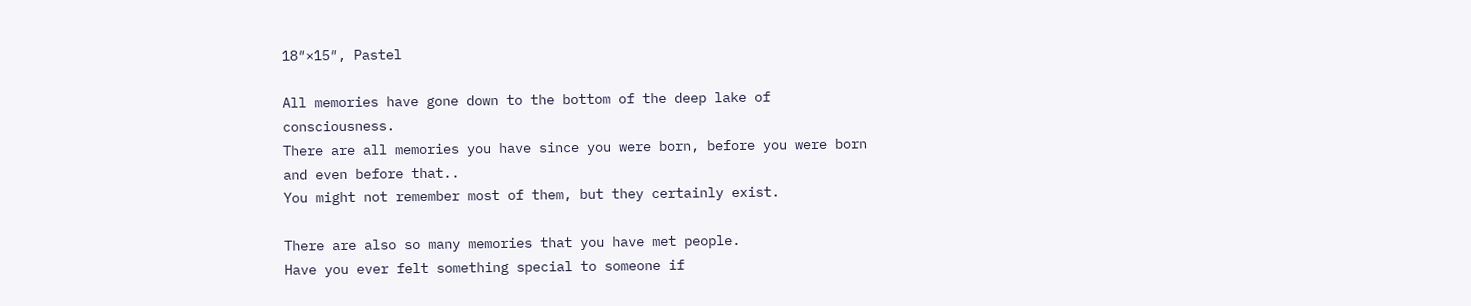18″×15″, Pastel

All memories have gone down to the bottom of the deep lake of consciousness.
There are all memories you have since you were born, before you were born and even before that..
You might not remember most of them, but they certainly exist.

There are also so many memories that you have met people.
Have you ever felt something special to someone if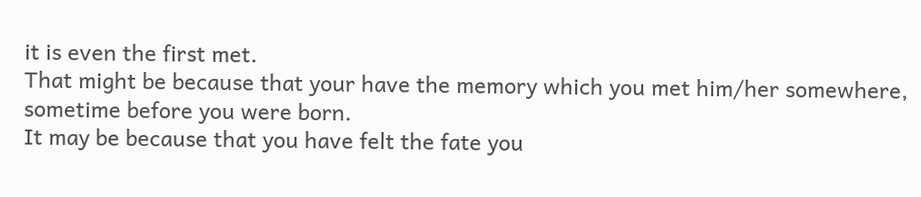it is even the first met.
That might be because that your have the memory which you met him/her somewhere, sometime before you were born.
It may be because that you have felt the fate you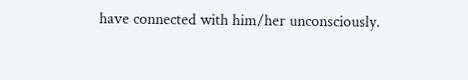have connected with him/her unconsciously.